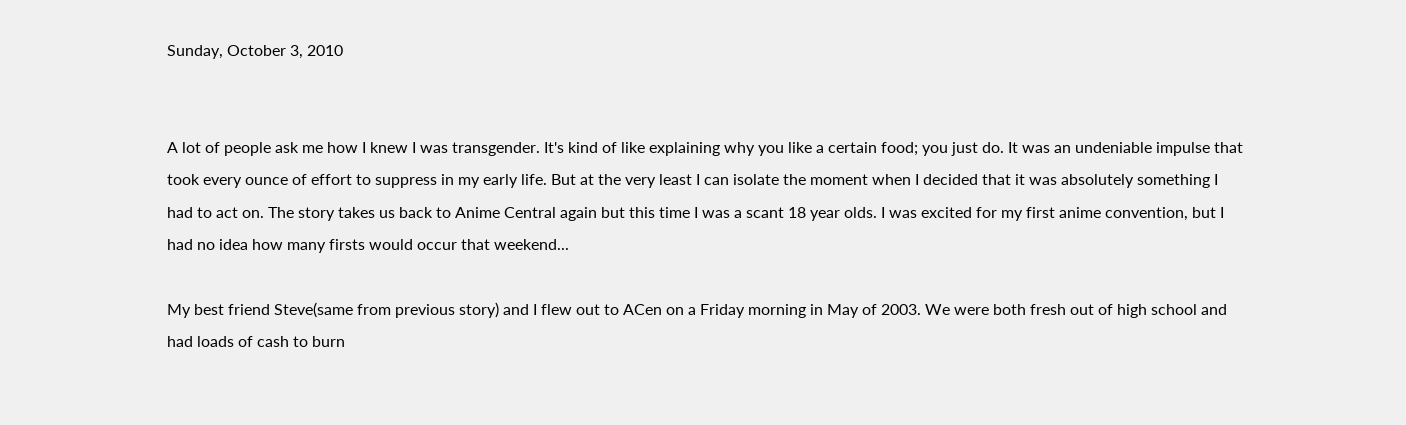Sunday, October 3, 2010


A lot of people ask me how I knew I was transgender. It's kind of like explaining why you like a certain food; you just do. It was an undeniable impulse that took every ounce of effort to suppress in my early life. But at the very least I can isolate the moment when I decided that it was absolutely something I had to act on. The story takes us back to Anime Central again but this time I was a scant 18 year olds. I was excited for my first anime convention, but I had no idea how many firsts would occur that weekend...

My best friend Steve(same from previous story) and I flew out to ACen on a Friday morning in May of 2003. We were both fresh out of high school and had loads of cash to burn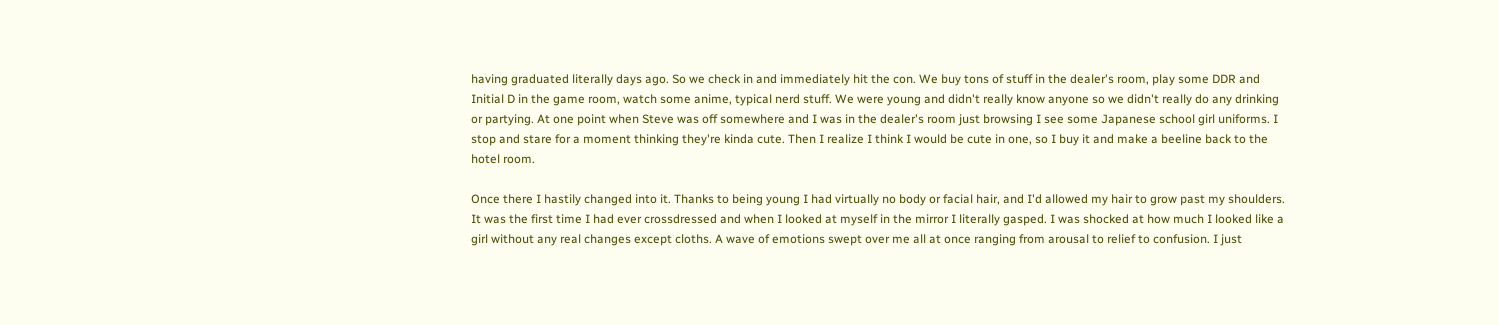having graduated literally days ago. So we check in and immediately hit the con. We buy tons of stuff in the dealer's room, play some DDR and Initial D in the game room, watch some anime, typical nerd stuff. We were young and didn't really know anyone so we didn't really do any drinking or partying. At one point when Steve was off somewhere and I was in the dealer's room just browsing I see some Japanese school girl uniforms. I stop and stare for a moment thinking they're kinda cute. Then I realize I think I would be cute in one, so I buy it and make a beeline back to the hotel room.

Once there I hastily changed into it. Thanks to being young I had virtually no body or facial hair, and I'd allowed my hair to grow past my shoulders. It was the first time I had ever crossdressed and when I looked at myself in the mirror I literally gasped. I was shocked at how much I looked like a girl without any real changes except cloths. A wave of emotions swept over me all at once ranging from arousal to relief to confusion. I just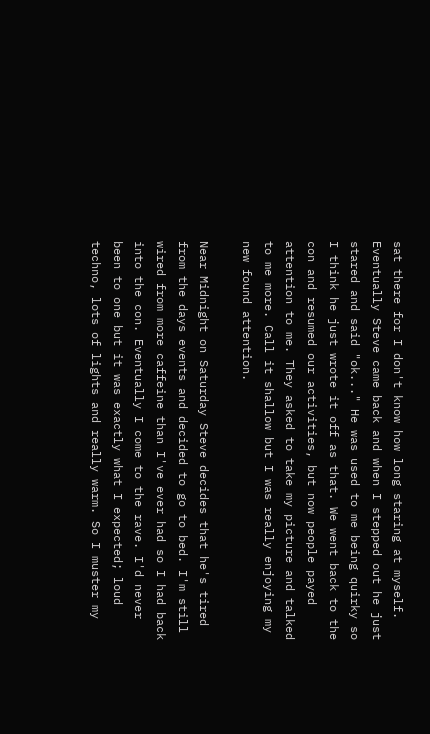sat there for I don't know how long staring at myself. Eventually Steve came back and when I stepped out he just stared and said "ok..." He was used to me being quirky so I think he just wrote it off as that. We went back to the con and resumed our activities, but now people payed attention to me. They asked to take my picture and talked to me more. Call it shallow but I was really enjoying my new found attention.

Near Midnight on Saturday Steve decides that he's tired from the days events and decided to go to bed. I'm still wired from more caffeine than I've ever had so I had back into the con. Eventually I come to the rave. I'd never been to one but it was exactly what I expected; loud techno, lots of lights and really warm. So I muster my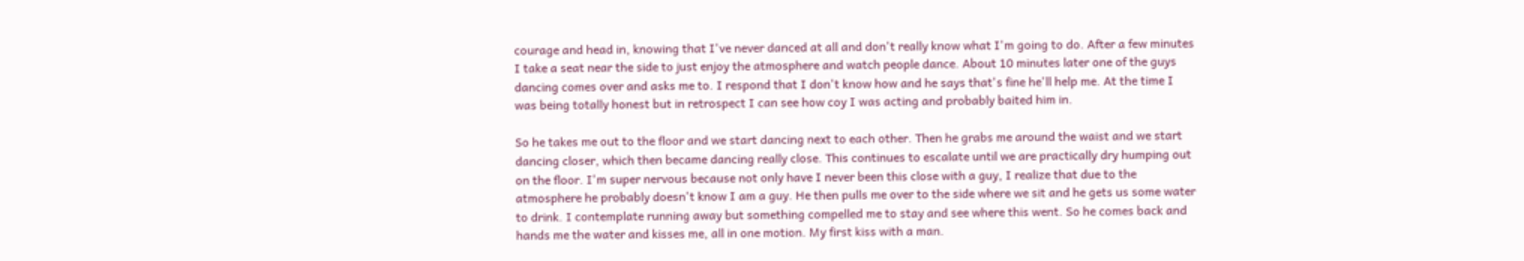courage and head in, knowing that I've never danced at all and don't really know what I'm going to do. After a few minutes I take a seat near the side to just enjoy the atmosphere and watch people dance. About 10 minutes later one of the guys dancing comes over and asks me to. I respond that I don't know how and he says that's fine he'll help me. At the time I was being totally honest but in retrospect I can see how coy I was acting and probably baited him in.

So he takes me out to the floor and we start dancing next to each other. Then he grabs me around the waist and we start dancing closer, which then became dancing really close. This continues to escalate until we are practically dry humping out on the floor. I'm super nervous because not only have I never been this close with a guy, I realize that due to the atmosphere he probably doesn't know I am a guy. He then pulls me over to the side where we sit and he gets us some water to drink. I contemplate running away but something compelled me to stay and see where this went. So he comes back and hands me the water and kisses me, all in one motion. My first kiss with a man.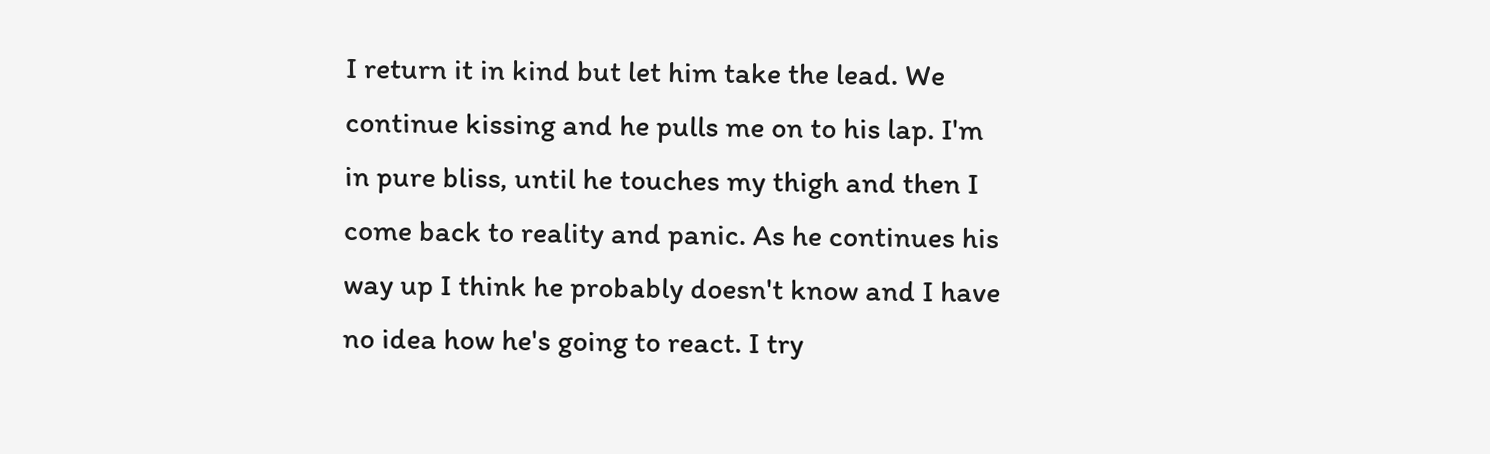I return it in kind but let him take the lead. We continue kissing and he pulls me on to his lap. I'm in pure bliss, until he touches my thigh and then I come back to reality and panic. As he continues his way up I think he probably doesn't know and I have no idea how he's going to react. I try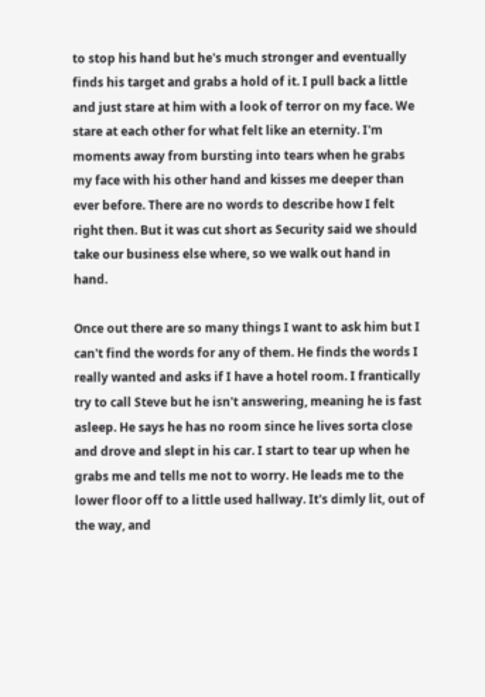to stop his hand but he's much stronger and eventually finds his target and grabs a hold of it. I pull back a little and just stare at him with a look of terror on my face. We stare at each other for what felt like an eternity. I'm moments away from bursting into tears when he grabs my face with his other hand and kisses me deeper than ever before. There are no words to describe how I felt right then. But it was cut short as Security said we should take our business else where, so we walk out hand in hand.

Once out there are so many things I want to ask him but I can't find the words for any of them. He finds the words I really wanted and asks if I have a hotel room. I frantically try to call Steve but he isn't answering, meaning he is fast asleep. He says he has no room since he lives sorta close and drove and slept in his car. I start to tear up when he grabs me and tells me not to worry. He leads me to the lower floor off to a little used hallway. It's dimly lit, out of the way, and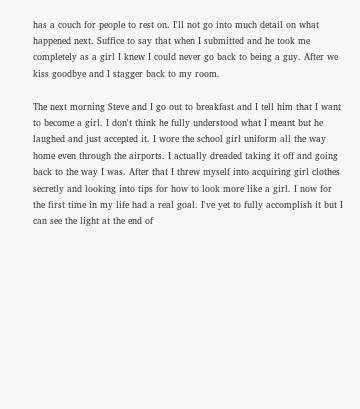has a couch for people to rest on. I'll not go into much detail on what happened next. Suffice to say that when I submitted and he took me completely as a girl I knew I could never go back to being a guy. After we kiss goodbye and I stagger back to my room.

The next morning Steve and I go out to breakfast and I tell him that I want to become a girl. I don't think he fully understood what I meant but he laughed and just accepted it. I wore the school girl uniform all the way home even through the airports. I actually dreaded taking it off and going back to the way I was. After that I threw myself into acquiring girl clothes secretly and looking into tips for how to look more like a girl. I now for the first time in my life had a real goal. I've yet to fully accomplish it but I can see the light at the end of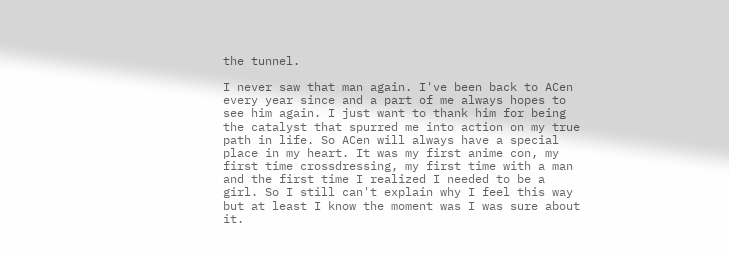the tunnel.

I never saw that man again. I've been back to ACen every year since and a part of me always hopes to see him again. I just want to thank him for being the catalyst that spurred me into action on my true path in life. So ACen will always have a special place in my heart. It was my first anime con, my first time crossdressing, my first time with a man and the first time I realized I needed to be a girl. So I still can't explain why I feel this way but at least I know the moment was I was sure about it.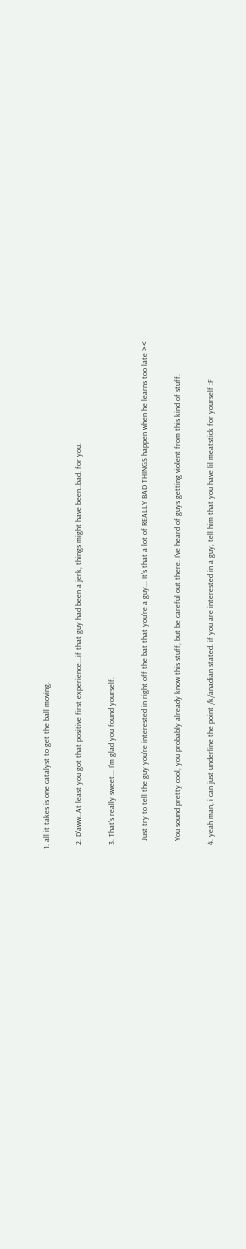1. all it takes is one catalyst to get the ball moving.

  2. D'aww..At least you got that positive first experience...if that guy had been a jerk, things might have been..bad. for you.

  3. That's really sweet... I'm glad you found yourself.

    Just try to tell the guy you're interested in right off the bat that you're a guy... It's that a lot of REALLY BAD THINGS happen when he learns too late ><

    You sound pretty cool, you probably already know this stuff, but be careful out there. I've heard of guys getting violent from this kind of stuff.

  4. yeah man, i can just underline the point /k/anadian stated. if you are interested in a guy, tell him that you have lil meatstick for yourself :F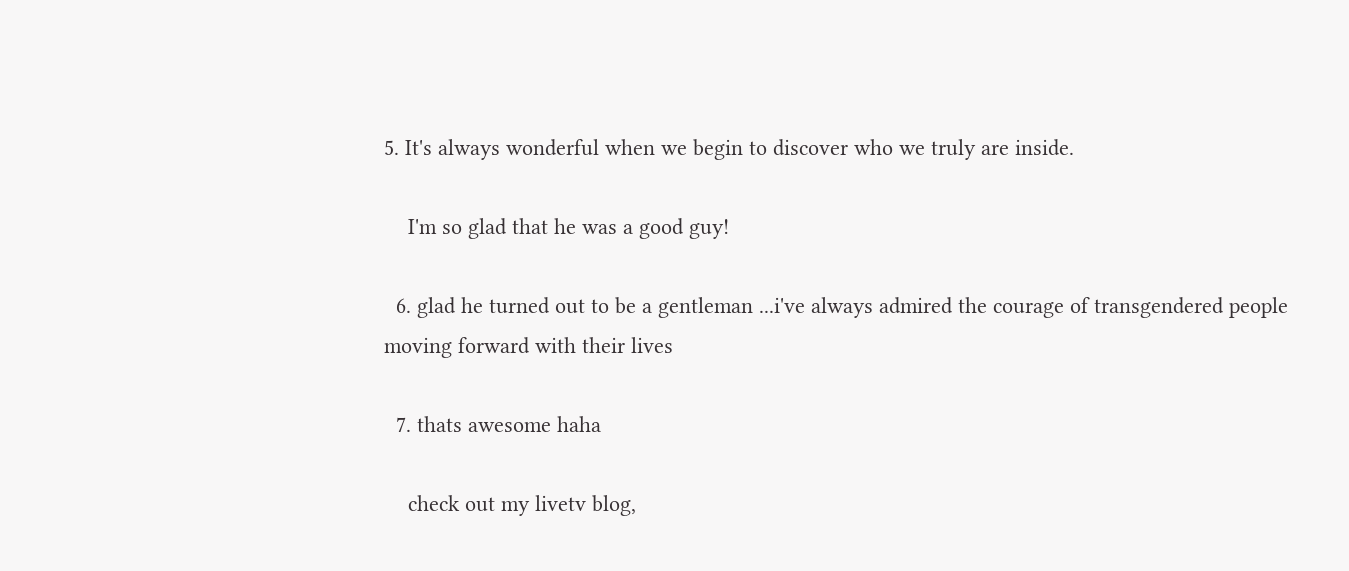5. It's always wonderful when we begin to discover who we truly are inside.

    I'm so glad that he was a good guy!

  6. glad he turned out to be a gentleman ...i've always admired the courage of transgendered people moving forward with their lives

  7. thats awesome haha

    check out my livetv blog,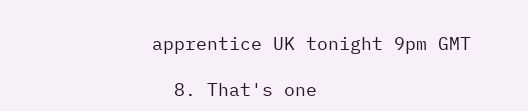apprentice UK tonight 9pm GMT

  8. That's one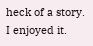heck of a story. I enjoyed it.